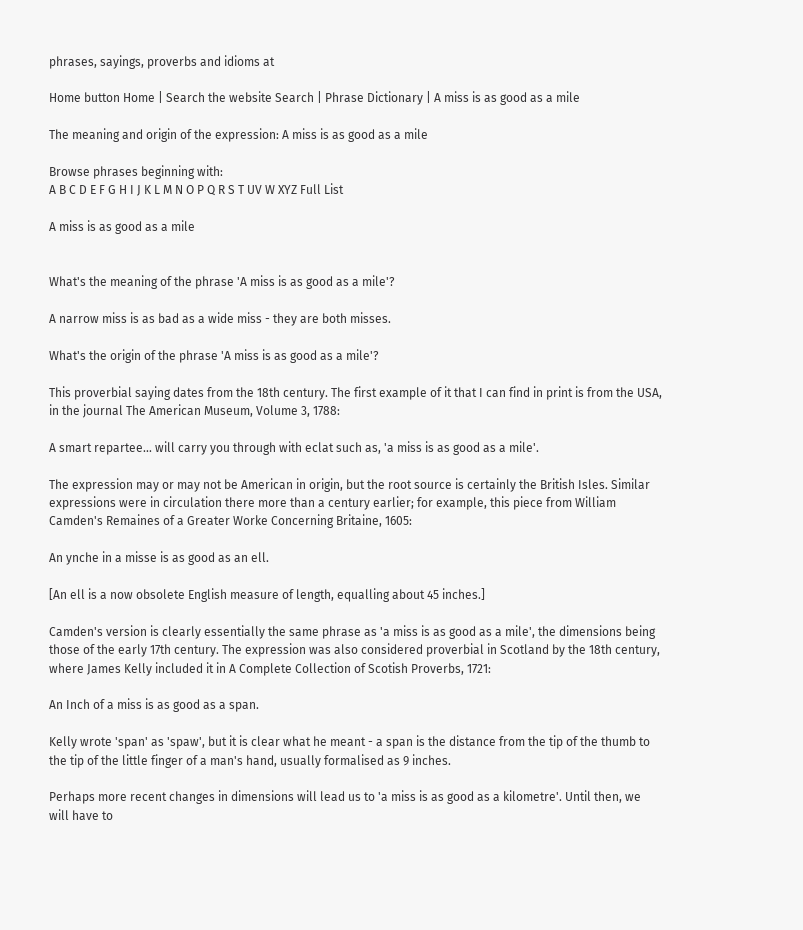phrases, sayings, proverbs and idioms at

Home button Home | Search the website Search | Phrase Dictionary | A miss is as good as a mile

The meaning and origin of the expression: A miss is as good as a mile

Browse phrases beginning with:
A B C D E F G H I J K L M N O P Q R S T UV W XYZ Full List

A miss is as good as a mile


What's the meaning of the phrase 'A miss is as good as a mile'?

A narrow miss is as bad as a wide miss - they are both misses.

What's the origin of the phrase 'A miss is as good as a mile'?

This proverbial saying dates from the 18th century. The first example of it that I can find in print is from the USA, in the journal The American Museum, Volume 3, 1788:

A smart repartee... will carry you through with eclat such as, 'a miss is as good as a mile'.

The expression may or may not be American in origin, but the root source is certainly the British Isles. Similar expressions were in circulation there more than a century earlier; for example, this piece from William Camden's Remaines of a Greater Worke Concerning Britaine, 1605:

An ynche in a misse is as good as an ell.

[An ell is a now obsolete English measure of length, equalling about 45 inches.]

Camden's version is clearly essentially the same phrase as 'a miss is as good as a mile', the dimensions being those of the early 17th century. The expression was also considered proverbial in Scotland by the 18th century, where James Kelly included it in A Complete Collection of Scotish Proverbs, 1721:

An Inch of a miss is as good as a span.

Kelly wrote 'span' as 'spaw', but it is clear what he meant - a span is the distance from the tip of the thumb to the tip of the little finger of a man's hand, usually formalised as 9 inches.

Perhaps more recent changes in dimensions will lead us to 'a miss is as good as a kilometre'. Until then, we will have to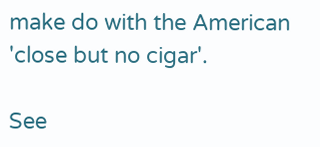make do with the American 'close but no cigar'.

See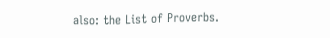also: the List of Proverbs.